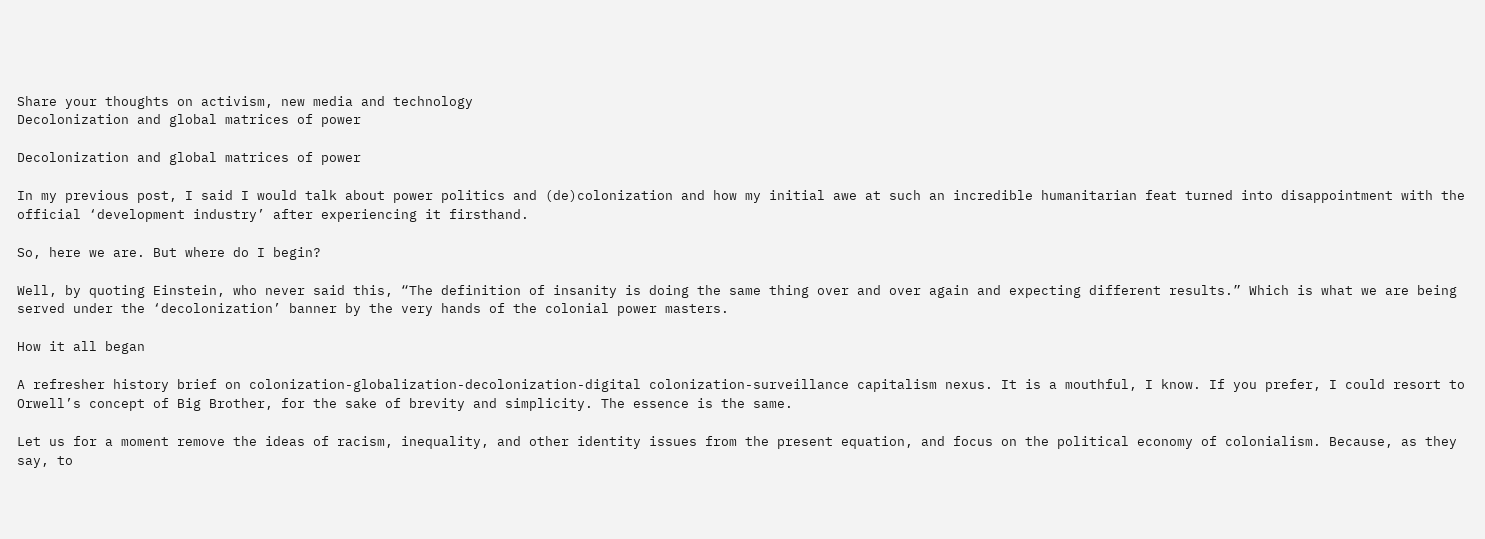Share your thoughts on activism, new media and technology
Decolonization and global matrices of power

Decolonization and global matrices of power

In my previous post, I said I would talk about power politics and (de)colonization and how my initial awe at such an incredible humanitarian feat turned into disappointment with the official ‘development industry’ after experiencing it firsthand.

So, here we are. But where do I begin?

Well, by quoting Einstein, who never said this, “The definition of insanity is doing the same thing over and over again and expecting different results.” Which is what we are being served under the ‘decolonization’ banner by the very hands of the colonial power masters.

How it all began

A refresher history brief on colonization-globalization-decolonization-digital colonization-surveillance capitalism nexus. It is a mouthful, I know. If you prefer, I could resort to Orwell’s concept of Big Brother, for the sake of brevity and simplicity. The essence is the same.

Let us for a moment remove the ideas of racism, inequality, and other identity issues from the present equation, and focus on the political economy of colonialism. Because, as they say, to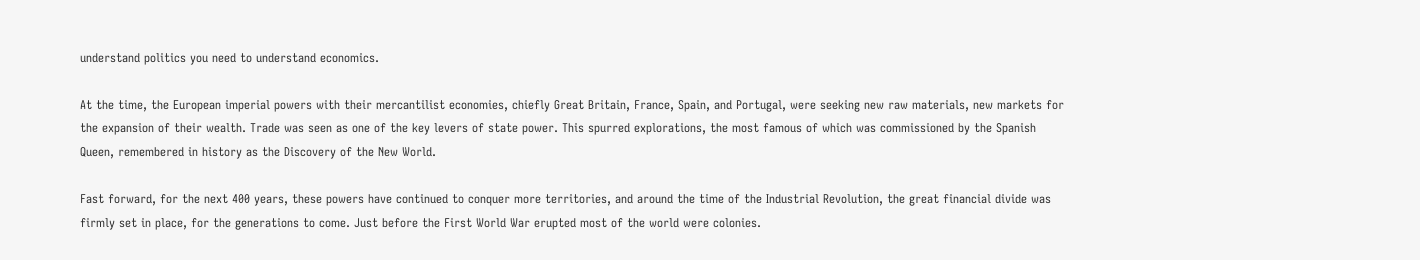understand politics you need to understand economics.

At the time, the European imperial powers with their mercantilist economies, chiefly Great Britain, France, Spain, and Portugal, were seeking new raw materials, new markets for the expansion of their wealth. Trade was seen as one of the key levers of state power. This spurred explorations, the most famous of which was commissioned by the Spanish Queen, remembered in history as the Discovery of the New World.

Fast forward, for the next 400 years, these powers have continued to conquer more territories, and around the time of the Industrial Revolution, the great financial divide was firmly set in place, for the generations to come. Just before the First World War erupted most of the world were colonies.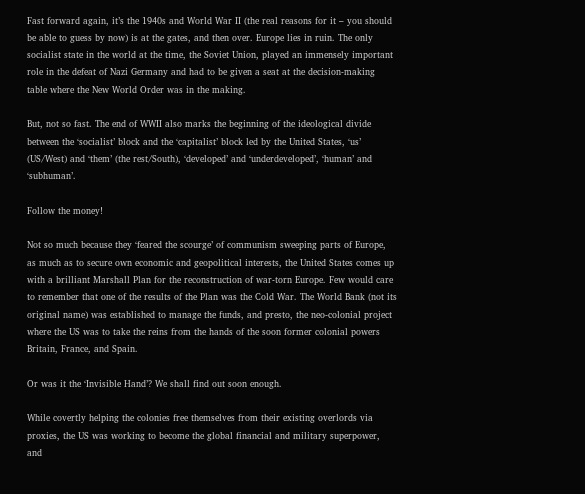Fast forward again, it’s the 1940s and World War II (the real reasons for it – you should be able to guess by now) is at the gates, and then over. Europe lies in ruin. The only socialist state in the world at the time, the Soviet Union, played an immensely important role in the defeat of Nazi Germany and had to be given a seat at the decision-making table where the New World Order was in the making.

But, not so fast. The end of WWII also marks the beginning of the ideological divide between the ‘socialist’ block and the ‘capitalist’ block led by the United States, ‘us’ (US/West) and ‘them’ (the rest/South), ‘developed’ and ‘underdeveloped’, ‘human’ and ‘subhuman’.

Follow the money!

Not so much because they ‘feared the scourge’ of communism sweeping parts of Europe, as much as to secure own economic and geopolitical interests, the United States comes up with a brilliant Marshall Plan for the reconstruction of war-torn Europe. Few would care to remember that one of the results of the Plan was the Cold War. The World Bank (not its original name) was established to manage the funds, and presto, the neo-colonial project where the US was to take the reins from the hands of the soon former colonial powers Britain, France, and Spain.

Or was it the ‘Invisible Hand’? We shall find out soon enough.

While covertly helping the colonies free themselves from their existing overlords via proxies, the US was working to become the global financial and military superpower, and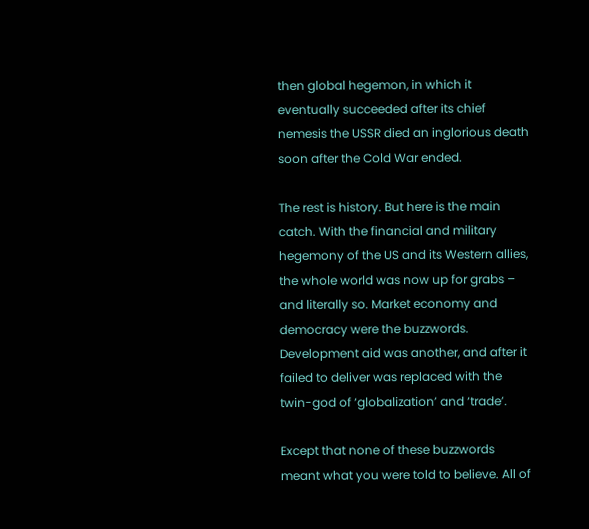then global hegemon, in which it eventually succeeded after its chief nemesis the USSR died an inglorious death soon after the Cold War ended.

The rest is history. But here is the main catch. With the financial and military hegemony of the US and its Western allies, the whole world was now up for grabs – and literally so. Market economy and democracy were the buzzwords. Development aid was another, and after it failed to deliver was replaced with the twin-god of ‘globalization’ and ‘trade’.

Except that none of these buzzwords meant what you were told to believe. All of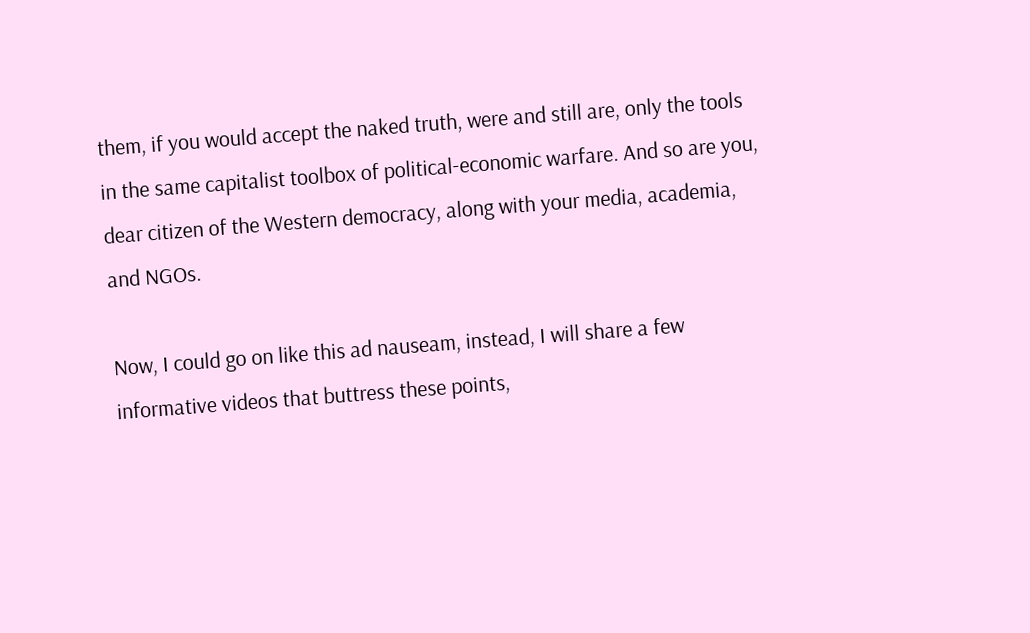them, if you would accept the naked truth, were and still are, only the tools in the same capitalist toolbox of political-economic warfare. And so are you, dear citizen of the Western democracy, along with your media, academia, and NGOs.

Now, I could go on like this ad nauseam, instead, I will share a few informative videos that buttress these points,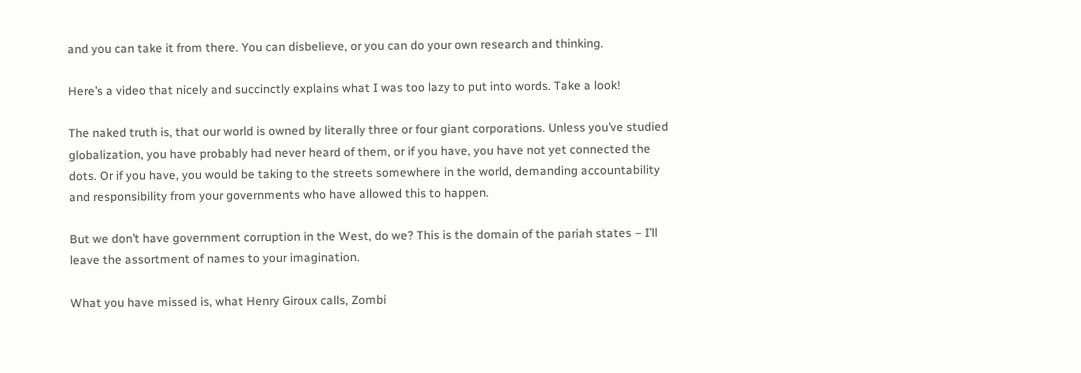and you can take it from there. You can disbelieve, or you can do your own research and thinking.

Here’s a video that nicely and succinctly explains what I was too lazy to put into words. Take a look!

The naked truth is, that our world is owned by literally three or four giant corporations. Unless you’ve studied globalization, you have probably had never heard of them, or if you have, you have not yet connected the dots. Or if you have, you would be taking to the streets somewhere in the world, demanding accountability and responsibility from your governments who have allowed this to happen.

But we don’t have government corruption in the West, do we? This is the domain of the pariah states – I’ll leave the assortment of names to your imagination.

What you have missed is, what Henry Giroux calls, Zombi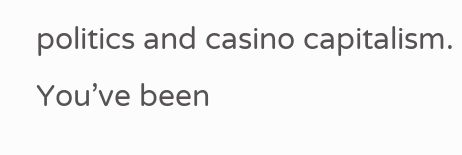politics and casino capitalism. You’ve been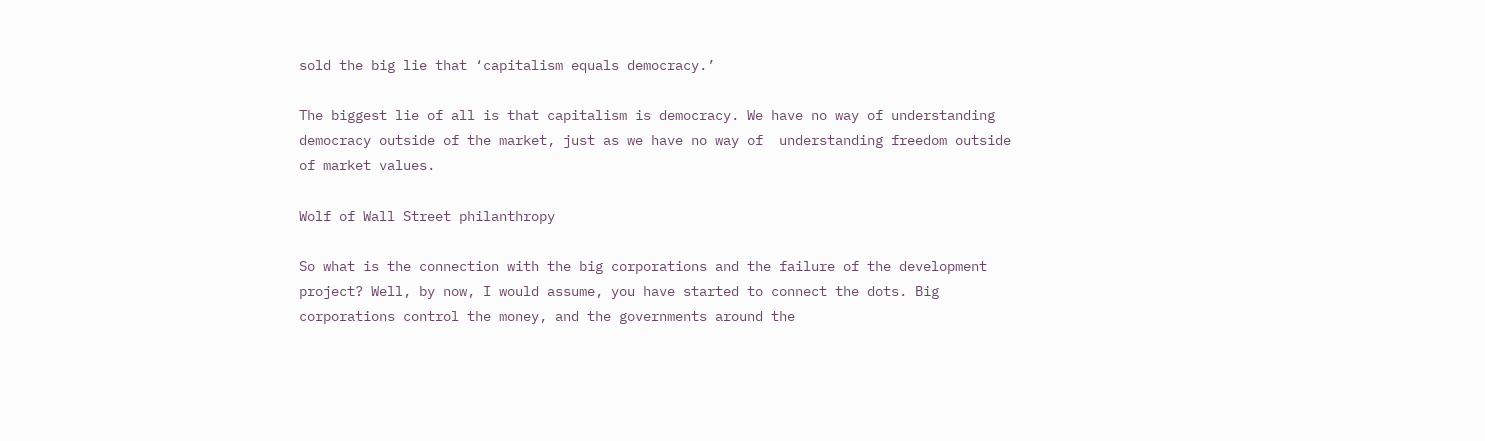sold the big lie that ‘capitalism equals democracy.’

The biggest lie of all is that capitalism is democracy. We have no way of understanding democracy outside of the market, just as we have no way of  understanding freedom outside of market values.

Wolf of Wall Street philanthropy

So what is the connection with the big corporations and the failure of the development project? Well, by now, I would assume, you have started to connect the dots. Big corporations control the money, and the governments around the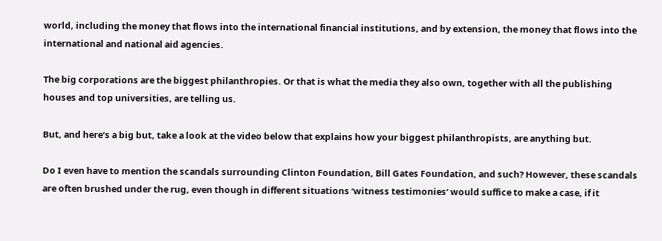world, including the money that flows into the international financial institutions, and by extension, the money that flows into the international and national aid agencies.

The big corporations are the biggest philanthropies. Or that is what the media they also own, together with all the publishing houses and top universities, are telling us.

But, and here’s a big but, take a look at the video below that explains how your biggest philanthropists, are anything but.

Do I even have to mention the scandals surrounding Clinton Foundation, Bill Gates Foundation, and such? However, these scandals are often brushed under the rug, even though in different situations ‘witness testimonies’ would suffice to make a case, if it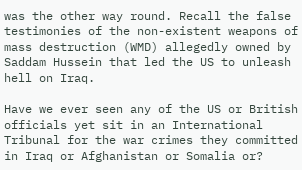was the other way round. Recall the false testimonies of the non-existent weapons of mass destruction (WMD) allegedly owned by Saddam Hussein that led the US to unleash hell on Iraq.

Have we ever seen any of the US or British officials yet sit in an International Tribunal for the war crimes they committed in Iraq or Afghanistan or Somalia or?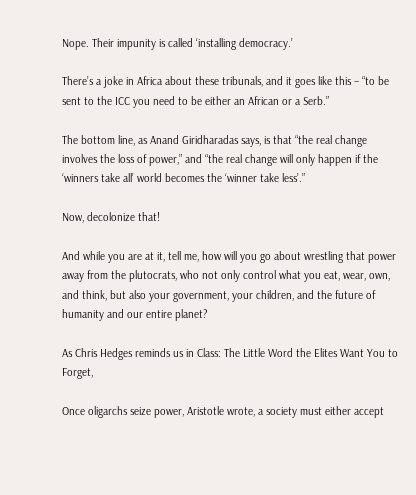Nope. Their impunity is called ‘installing democracy.’

There’s a joke in Africa about these tribunals, and it goes like this – “to be sent to the ICC you need to be either an African or a Serb.”

The bottom line, as Anand Giridharadas says, is that “the real change involves the loss of power,” and “the real change will only happen if the ‘winners take all’ world becomes the ‘winner take less’.”

Now, decolonize that!

And while you are at it, tell me, how will you go about wrestling that power away from the plutocrats, who not only control what you eat, wear, own, and think, but also your government, your children, and the future of humanity and our entire planet?

As Chris Hedges reminds us in Class: The Little Word the Elites Want You to Forget,

Once oligarchs seize power, Aristotle wrote, a society must either accept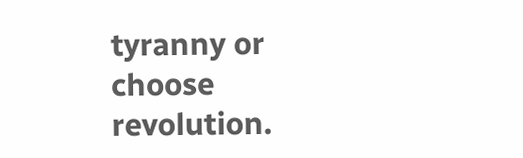tyranny or choose revolution.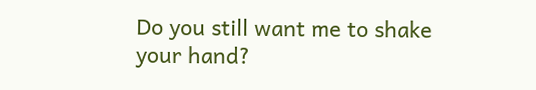Do you still want me to shake your hand?